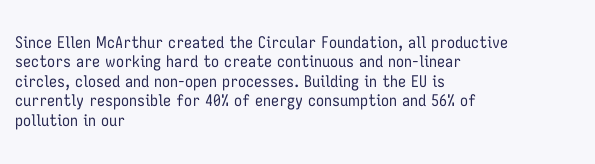Since Ellen McArthur created the Circular Foundation, all productive sectors are working hard to create continuous and non-linear circles, closed and non-open processes. Building in the EU is currently responsible for 40% of energy consumption and 56% of pollution in our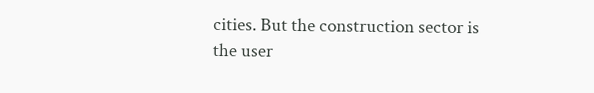cities. But the construction sector is the user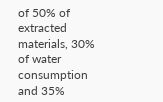of 50% of extracted materials, 30% of water consumption and 35%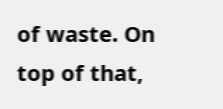of waste. On top of that,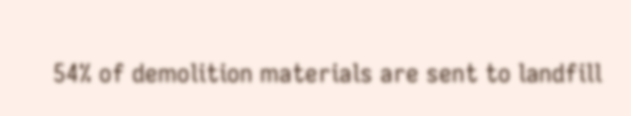54% of demolition materials are sent to landfill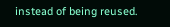instead of being reused.